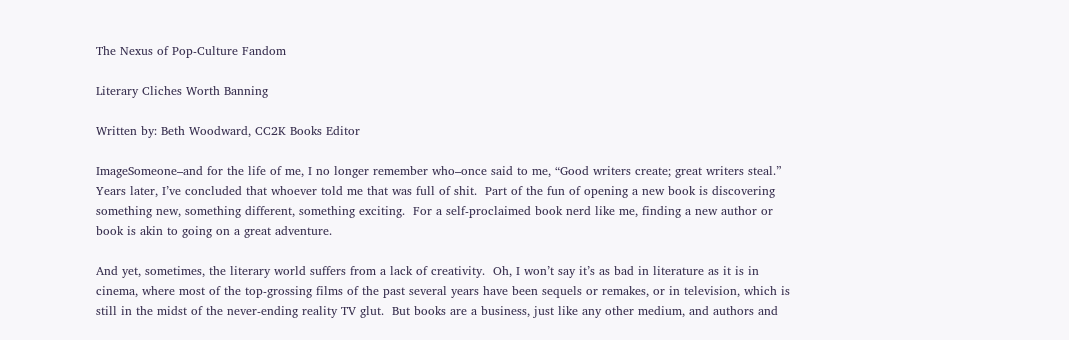The Nexus of Pop-Culture Fandom

Literary Cliches Worth Banning

Written by: Beth Woodward, CC2K Books Editor

ImageSomeone–and for the life of me, I no longer remember who–once said to me, “Good writers create; great writers steal.”  Years later, I’ve concluded that whoever told me that was full of shit.  Part of the fun of opening a new book is discovering something new, something different, something exciting.  For a self-proclaimed book nerd like me, finding a new author or book is akin to going on a great adventure.

And yet, sometimes, the literary world suffers from a lack of creativity.  Oh, I won’t say it’s as bad in literature as it is in cinema, where most of the top-grossing films of the past several years have been sequels or remakes, or in television, which is still in the midst of the never-ending reality TV glut.  But books are a business, just like any other medium, and authors and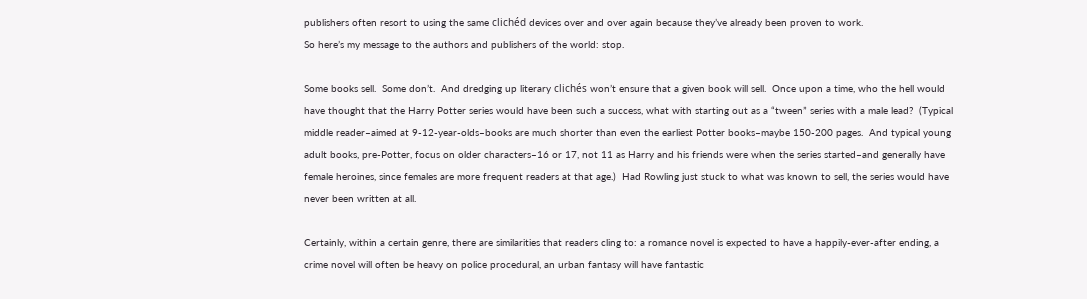publishers often resort to using the same clichéd devices over and over again because they’ve already been proven to work.
So here’s my message to the authors and publishers of the world: stop.

Some books sell.  Some don’t.  And dredging up literary clichés won’t ensure that a given book will sell.  Once upon a time, who the hell would have thought that the Harry Potter series would have been such a success, what with starting out as a “tween” series with a male lead?  (Typical middle reader–aimed at 9-12-year-olds–books are much shorter than even the earliest Potter books–maybe 150-200 pages.  And typical young adult books, pre-Potter, focus on older characters–16 or 17, not 11 as Harry and his friends were when the series started–and generally have female heroines, since females are more frequent readers at that age.)  Had Rowling just stuck to what was known to sell, the series would have never been written at all.

Certainly, within a certain genre, there are similarities that readers cling to: a romance novel is expected to have a happily-ever-after ending, a crime novel will often be heavy on police procedural, an urban fantasy will have fantastic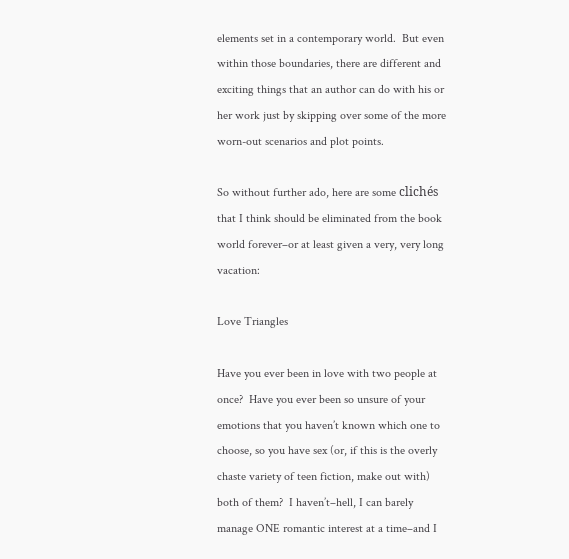elements set in a contemporary world.  But even within those boundaries, there are different and exciting things that an author can do with his or her work just by skipping over some of the more worn-out scenarios and plot points.

So without further ado, here are some clichés that I think should be eliminated from the book world forever–or at least given a very, very long vacation:

Love Triangles

Have you ever been in love with two people at once?  Have you ever been so unsure of your emotions that you haven’t known which one to choose, so you have sex (or, if this is the overly chaste variety of teen fiction, make out with) both of them?  I haven’t–hell, I can barely manage ONE romantic interest at a time–and I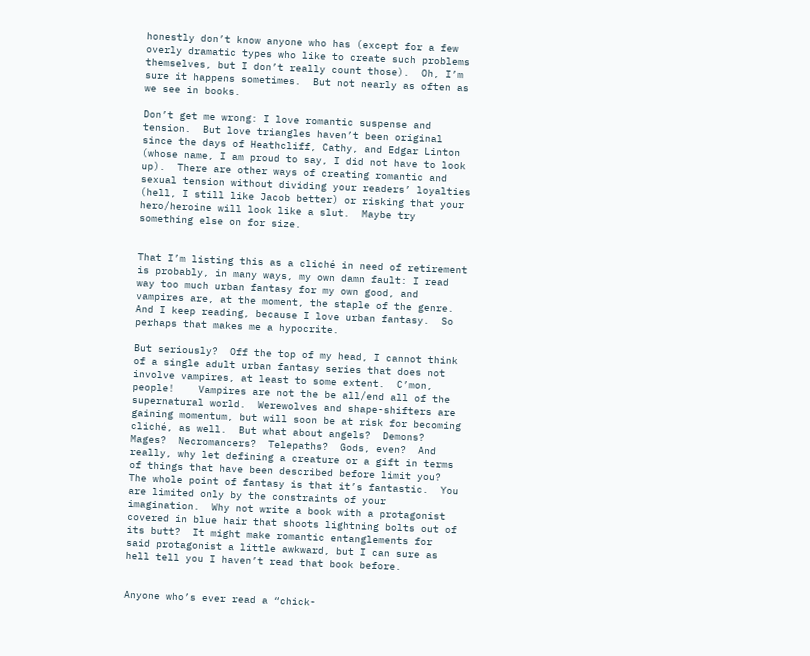honestly don’t know anyone who has (except for a few overly dramatic types who like to create such problems themselves, but I don’t really count those).  Oh, I’m sure it happens sometimes.  But not nearly as often as we see in books.

Don’t get me wrong: I love romantic suspense and tension.  But love triangles haven’t been original since the days of Heathcliff, Cathy, and Edgar Linton (whose name, I am proud to say, I did not have to look up).  There are other ways of creating romantic and sexual tension without dividing your readers’ loyalties (hell, I still like Jacob better) or risking that your hero/heroine will look like a slut.  Maybe try something else on for size.


That I’m listing this as a cliché in need of retirement is probably, in many ways, my own damn fault: I read way too much urban fantasy for my own good, and vampires are, at the moment, the staple of the genre.  And I keep reading, because I love urban fantasy.  So perhaps that makes me a hypocrite.

But seriously?  Off the top of my head, I cannot think of a single adult urban fantasy series that does not involve vampires, at least to some extent.  C’mon, people!    Vampires are not the be all/end all of the supernatural world.  Werewolves and shape-shifters are gaining momentum, but will soon be at risk for becoming cliché, as well.  But what about angels?  Demons?  Mages?  Necromancers?  Telepaths?  Gods, even?  And really, why let defining a creature or a gift in terms of things that have been described before limit you?  The whole point of fantasy is that it’s fantastic.  You are limited only by the constraints of your imagination.  Why not write a book with a protagonist covered in blue hair that shoots lightning bolts out of its butt?  It might make romantic entanglements for said protagonist a little awkward, but I can sure as hell tell you I haven’t read that book before.


Anyone who’s ever read a “chick-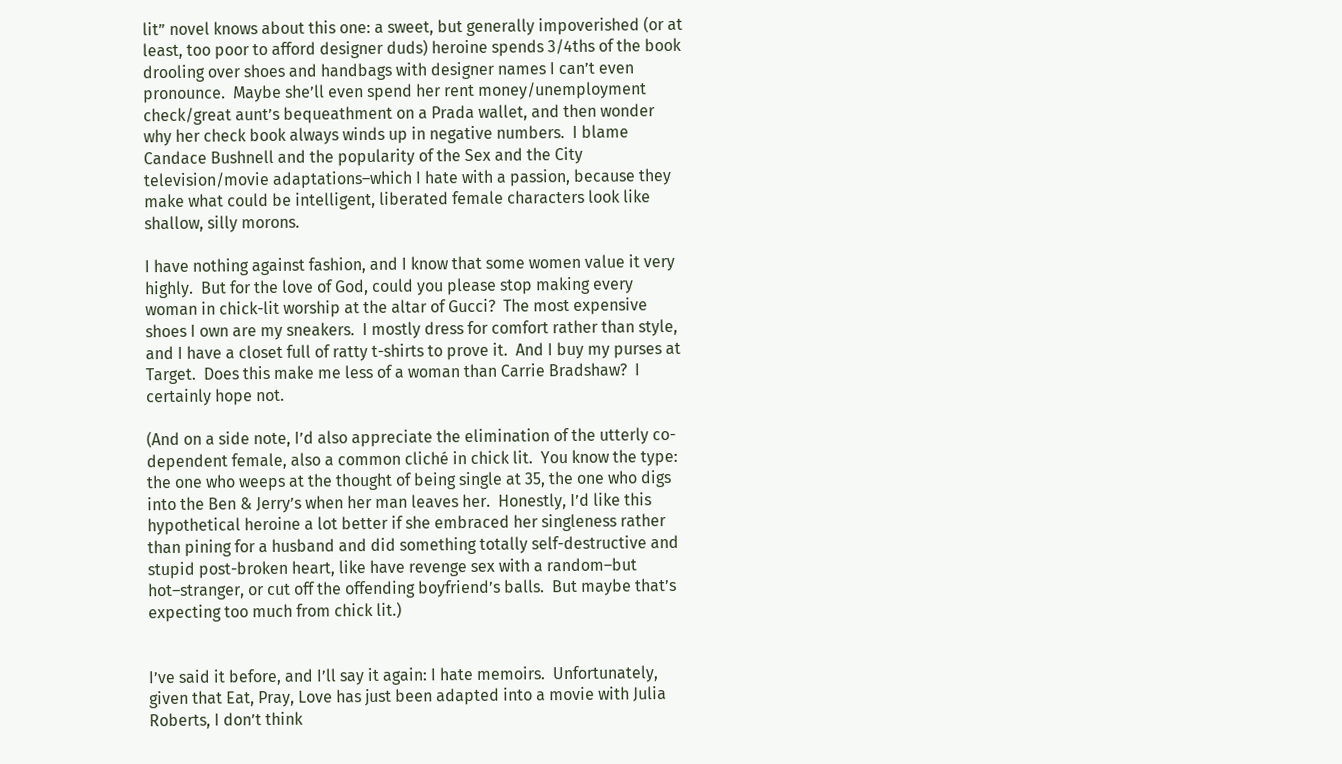lit” novel knows about this one: a sweet, but generally impoverished (or at least, too poor to afford designer duds) heroine spends 3/4ths of the book drooling over shoes and handbags with designer names I can’t even pronounce.  Maybe she’ll even spend her rent money/unemployment check/great aunt’s bequeathment on a Prada wallet, and then wonder why her check book always winds up in negative numbers.  I blame Candace Bushnell and the popularity of the Sex and the City television/movie adaptations–which I hate with a passion, because they make what could be intelligent, liberated female characters look like shallow, silly morons.

I have nothing against fashion, and I know that some women value it very highly.  But for the love of God, could you please stop making every woman in chick-lit worship at the altar of Gucci?  The most expensive shoes I own are my sneakers.  I mostly dress for comfort rather than style, and I have a closet full of ratty t-shirts to prove it.  And I buy my purses at Target.  Does this make me less of a woman than Carrie Bradshaw?  I certainly hope not.

(And on a side note, I’d also appreciate the elimination of the utterly co-dependent female, also a common cliché in chick lit.  You know the type: the one who weeps at the thought of being single at 35, the one who digs into the Ben & Jerry’s when her man leaves her.  Honestly, I’d like this hypothetical heroine a lot better if she embraced her singleness rather than pining for a husband and did something totally self-destructive and stupid post-broken heart, like have revenge sex with a random–but hot–stranger, or cut off the offending boyfriend’s balls.  But maybe that’s expecting too much from chick lit.)


I’ve said it before, and I’ll say it again: I hate memoirs.  Unfortunately, given that Eat, Pray, Love has just been adapted into a movie with Julia Roberts, I don’t think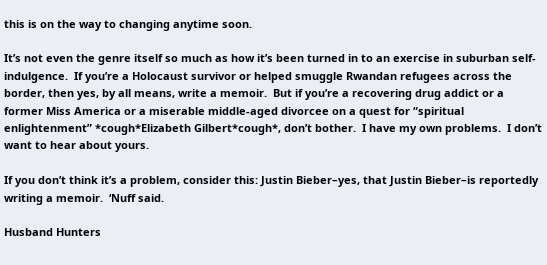this is on the way to changing anytime soon.

It’s not even the genre itself so much as how it’s been turned in to an exercise in suburban self-indulgence.  If you’re a Holocaust survivor or helped smuggle Rwandan refugees across the border, then yes, by all means, write a memoir.  But if you’re a recovering drug addict or a former Miss America or a miserable middle-aged divorcee on a quest for “spiritual enlightenment” *cough*Elizabeth Gilbert*cough*, don’t bother.  I have my own problems.  I don’t want to hear about yours.

If you don’t think it’s a problem, consider this: Justin Bieber–yes, that Justin Bieber–is reportedly writing a memoir.  ‘Nuff said.

Husband Hunters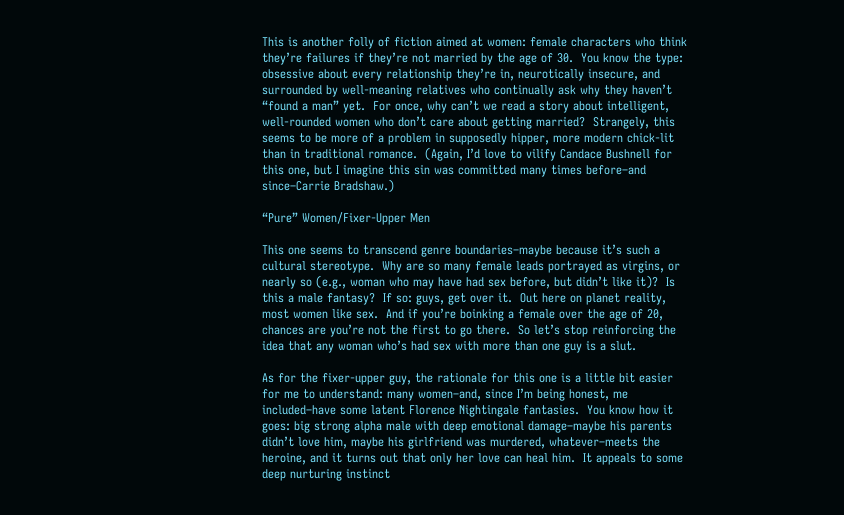This is another folly of fiction aimed at women: female characters who think they’re failures if they’re not married by the age of 30.  You know the type: obsessive about every relationship they’re in, neurotically insecure, and surrounded by well-meaning relatives who continually ask why they haven’t “found a man” yet.  For once, why can’t we read a story about intelligent, well-rounded women who don’t care about getting married?  Strangely, this seems to be more of a problem in supposedly hipper, more modern chick-lit than in traditional romance.  (Again, I’d love to vilify Candace Bushnell for this one, but I imagine this sin was committed many times before–and since–Carrie Bradshaw.)

“Pure” Women/Fixer-Upper Men

This one seems to transcend genre boundaries–maybe because it’s such a cultural stereotype.  Why are so many female leads portrayed as virgins, or nearly so (e.g., woman who may have had sex before, but didn’t like it)?  Is this a male fantasy?  If so: guys, get over it.  Out here on planet reality, most women like sex.  And if you’re boinking a female over the age of 20, chances are you’re not the first to go there.  So let’s stop reinforcing the idea that any woman who’s had sex with more than one guy is a slut.

As for the fixer-upper guy, the rationale for this one is a little bit easier for me to understand: many women–and, since I’m being honest, me included–have some latent Florence Nightingale fantasies.  You know how it goes: big strong alpha male with deep emotional damage–maybe his parents didn’t love him, maybe his girlfriend was murdered, whatever–meets the heroine, and it turns out that only her love can heal him.  It appeals to some deep nurturing instinct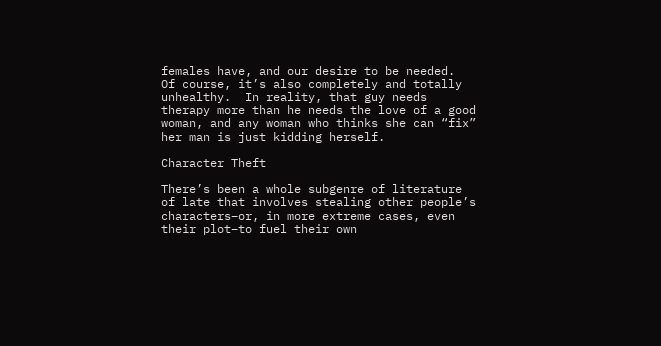females have, and our desire to be needed.  Of course, it’s also completely and totally unhealthy.  In reality, that guy needs therapy more than he needs the love of a good woman, and any woman who thinks she can “fix” her man is just kidding herself.

Character Theft

There’s been a whole subgenre of literature of late that involves stealing other people’s characters–or, in more extreme cases, even their plot–to fuel their own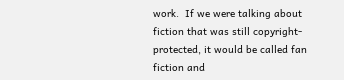work.  If we were talking about fiction that was still copyright-protected, it would be called fan fiction and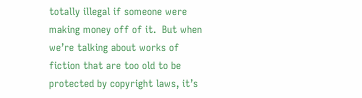totally illegal if someone were making money off of it.  But when we’re talking about works of fiction that are too old to be protected by copyright laws, it’s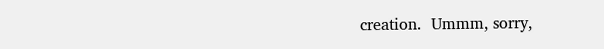creation.  Ummm, sorry,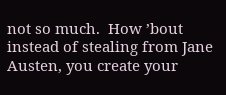not so much.  How ’bout instead of stealing from Jane Austen, you create your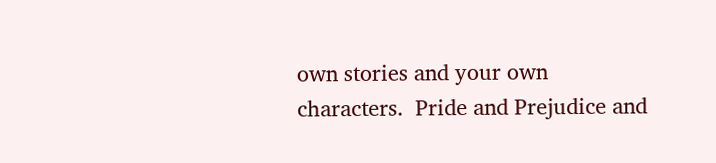own stories and your own characters.  Pride and Prejudice and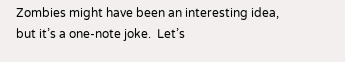Zombies might have been an interesting idea, but it’s a one-note joke.  Let’s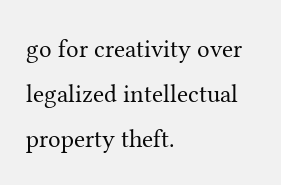go for creativity over legalized intellectual property theft.